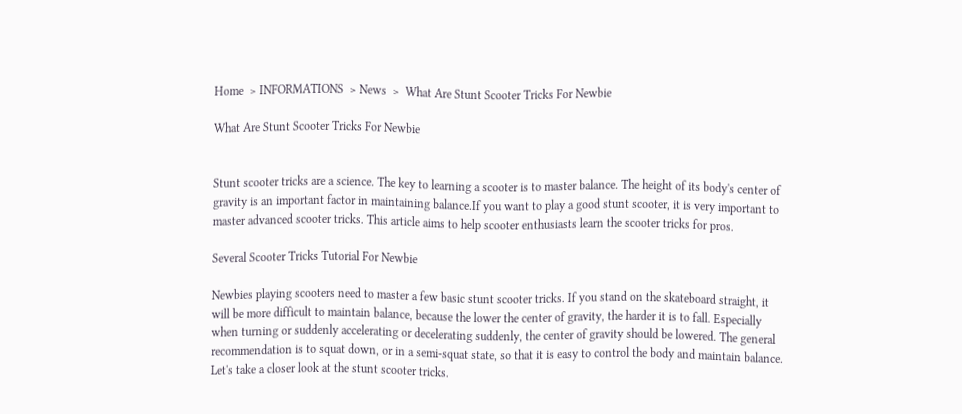Home  > INFORMATIONS  > News  >  What Are Stunt Scooter Tricks For Newbie

What Are Stunt Scooter Tricks For Newbie


Stunt scooter tricks are a science. The key to learning a scooter is to master balance. The height of its body's center of gravity is an important factor in maintaining balance.If you want to play a good stunt scooter, it is very important to master advanced scooter tricks. This article aims to help scooter enthusiasts learn the scooter tricks for pros.

Several Scooter Tricks Tutorial For Newbie

Newbies playing scooters need to master a few basic stunt scooter tricks. If you stand on the skateboard straight, it will be more difficult to maintain balance, because the lower the center of gravity, the harder it is to fall. Especially when turning or suddenly accelerating or decelerating suddenly, the center of gravity should be lowered. The general recommendation is to squat down, or in a semi-squat state, so that it is easy to control the body and maintain balance. Let's take a closer look at the stunt scooter tricks.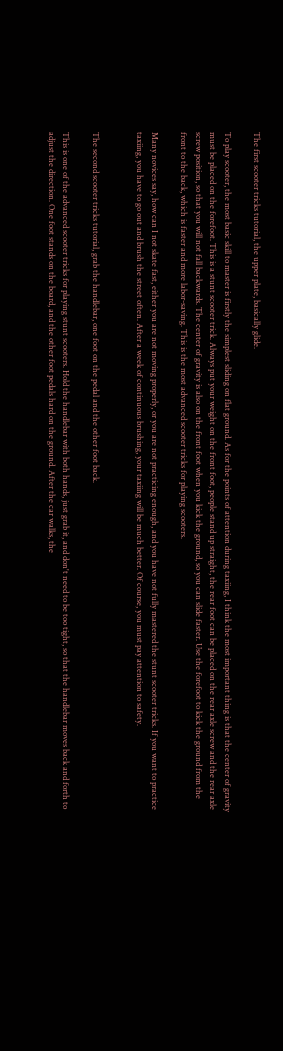The first scooter tricks tutorial, the upper plate, basically glide.

To play scooter, the most basic skill to master is firstly the simplest sliding on flat ground. As for the points of attention during taxiing, I think the most important thing is that the center of gravity must be placed on the forefoot. This is a stunt scooter trick. Always put your weight on the front foot, people stand up straight, the rear foot can be placed on the rear axle screw and the rear axle screw position, so that you will not fall backwards. The center of gravity is also on the front foot when you kick the ground, so you can slide faster. Use the forefoot to kick the ground from the front to the back, which is faster and more labor-saving. This is the most advanced scooter tricks for playing scooters.

Many novices say, how can I not skate fast, either you are not moving properly, or you are not practicing enough, and you have not fully mastered the stunt scooter tricks. If you want to practice taxiing, you have to go out and brush the street often. After a week of continuous brushing, your taxiing will be much better. Of course, you must pay attention to safety.


The second scooter tricks tutorial, grab the handlebar, one foot on the pedal and the other foot back.

This is one of the advanced scooter tricks for playing stunt scooters. Hold the handlebar with both hands, just grab it, and don't need to be too tight, so that the handlebar moves back and forth to adjust the direction. One foot stands on the board, and the other foot pedals hard on the ground. After the car walks, the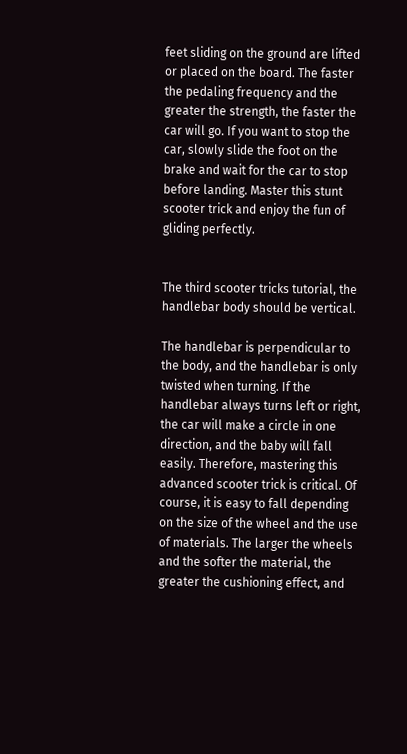feet sliding on the ground are lifted or placed on the board. The faster the pedaling frequency and the greater the strength, the faster the car will go. If you want to stop the car, slowly slide the foot on the brake and wait for the car to stop before landing. Master this stunt scooter trick and enjoy the fun of gliding perfectly.


The third scooter tricks tutorial, the handlebar body should be vertical.

The handlebar is perpendicular to the body, and the handlebar is only twisted when turning. If the handlebar always turns left or right, the car will make a circle in one direction, and the baby will fall easily. Therefore, mastering this advanced scooter trick is critical. Of course, it is easy to fall depending on the size of the wheel and the use of materials. The larger the wheels and the softer the material, the greater the cushioning effect, and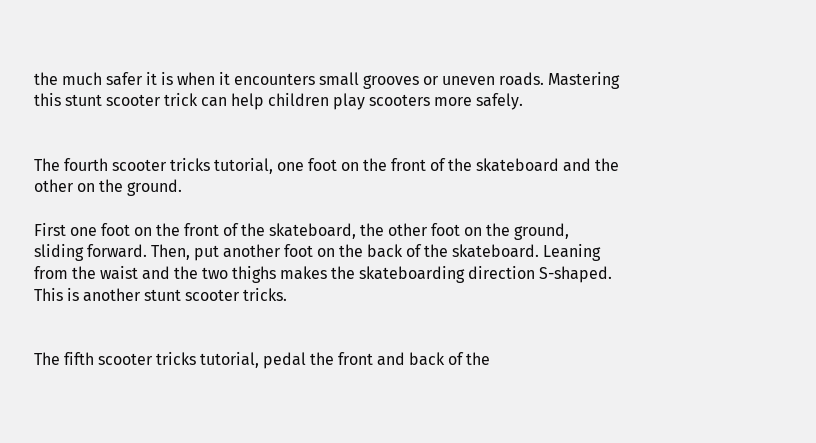the much safer it is when it encounters small grooves or uneven roads. Mastering this stunt scooter trick can help children play scooters more safely.


The fourth scooter tricks tutorial, one foot on the front of the skateboard and the other on the ground.

First one foot on the front of the skateboard, the other foot on the ground, sliding forward. Then, put another foot on the back of the skateboard. Leaning from the waist and the two thighs makes the skateboarding direction S-shaped. This is another stunt scooter tricks.


The fifth scooter tricks tutorial, pedal the front and back of the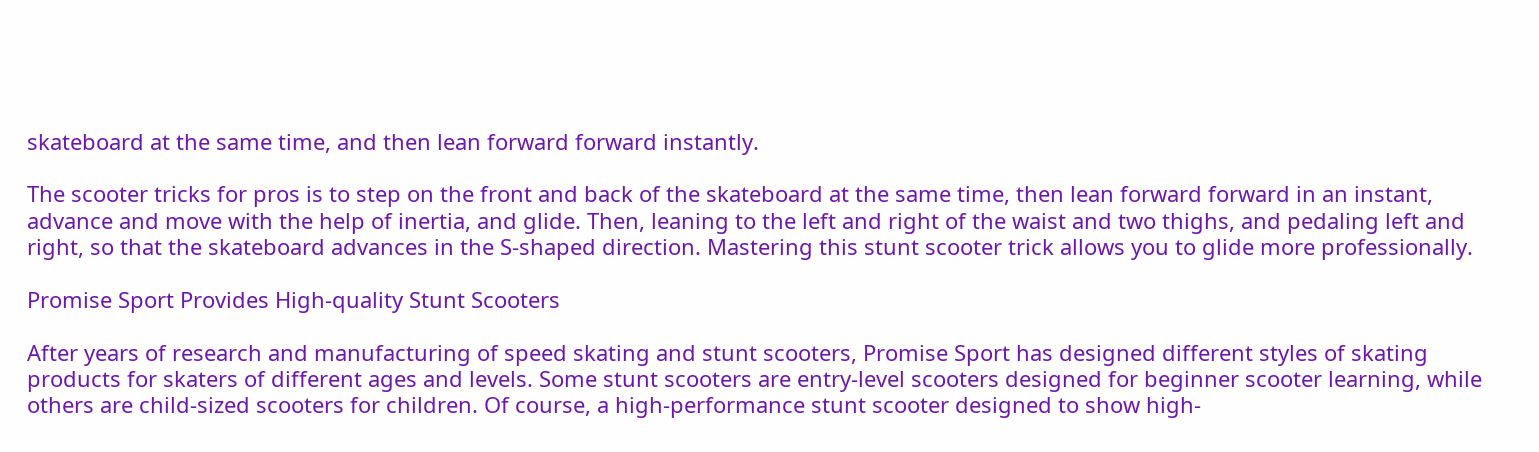skateboard at the same time, and then lean forward forward instantly.

The scooter tricks for pros is to step on the front and back of the skateboard at the same time, then lean forward forward in an instant, advance and move with the help of inertia, and glide. Then, leaning to the left and right of the waist and two thighs, and pedaling left and right, so that the skateboard advances in the S-shaped direction. Mastering this stunt scooter trick allows you to glide more professionally.

Promise Sport Provides High-quality Stunt Scooters

After years of research and manufacturing of speed skating and stunt scooters, Promise Sport has designed different styles of skating products for skaters of different ages and levels. Some stunt scooters are entry-level scooters designed for beginner scooter learning, while others are child-sized scooters for children. Of course, a high-performance stunt scooter designed to show high-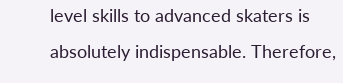level skills to advanced skaters is absolutely indispensable. Therefore,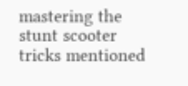mastering the stunt scooter tricks mentioned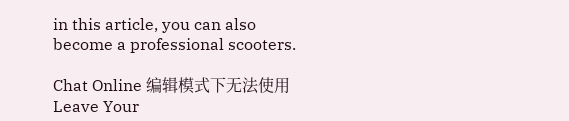in this article, you can also become a professional scooters.

Chat Online 编辑模式下无法使用
Leave Your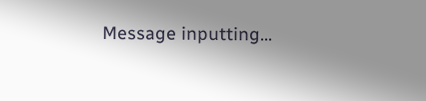Message inputting...